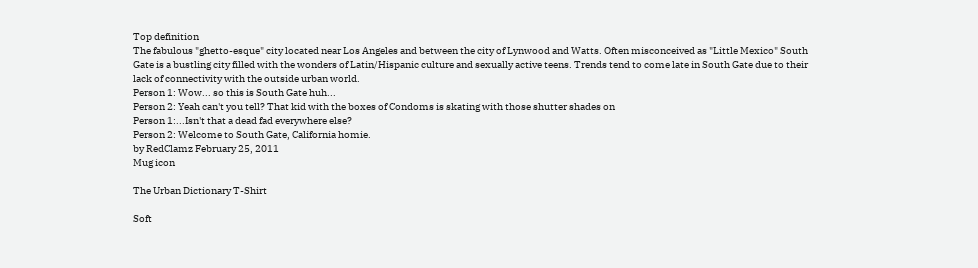Top definition
The fabulous "ghetto-esque" city located near Los Angeles and between the city of Lynwood and Watts. Often misconceived as "Little Mexico" South Gate is a bustling city filled with the wonders of Latin/Hispanic culture and sexually active teens. Trends tend to come late in South Gate due to their lack of connectivity with the outside urban world.
Person 1: Wow... so this is South Gate huh...
Person 2: Yeah can't you tell? That kid with the boxes of Condoms is skating with those shutter shades on
Person 1:...Isn't that a dead fad everywhere else?
Person 2: Welcome to South Gate, California homie.
by RedClamz February 25, 2011
Mug icon

The Urban Dictionary T-Shirt

Soft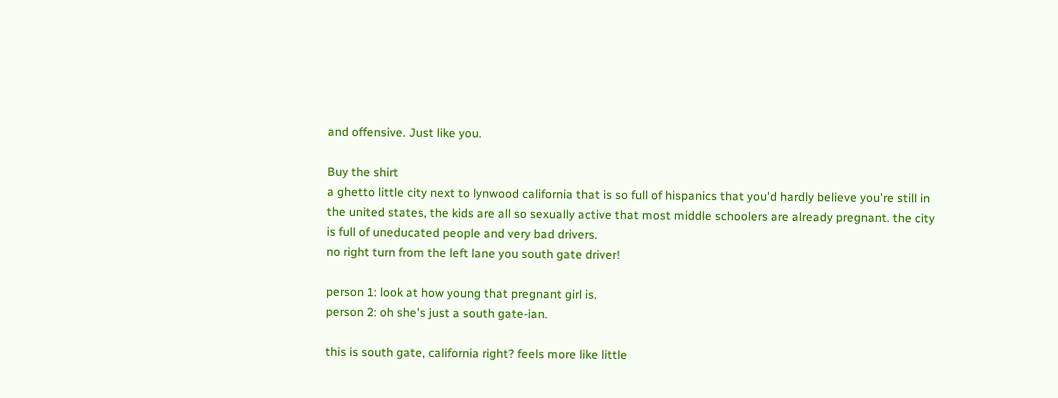and offensive. Just like you.

Buy the shirt
a ghetto little city next to lynwood california that is so full of hispanics that you'd hardly believe you're still in the united states, the kids are all so sexually active that most middle schoolers are already pregnant. the city is full of uneducated people and very bad drivers.
no right turn from the left lane you south gate driver!

person 1: look at how young that pregnant girl is.
person 2: oh she's just a south gate-ian.

this is south gate, california right? feels more like little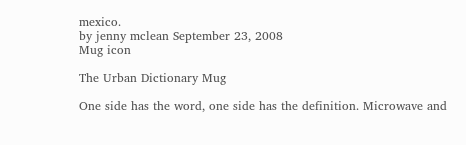mexico.
by jenny mclean September 23, 2008
Mug icon

The Urban Dictionary Mug

One side has the word, one side has the definition. Microwave and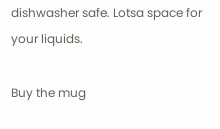dishwasher safe. Lotsa space for your liquids.

Buy the mug